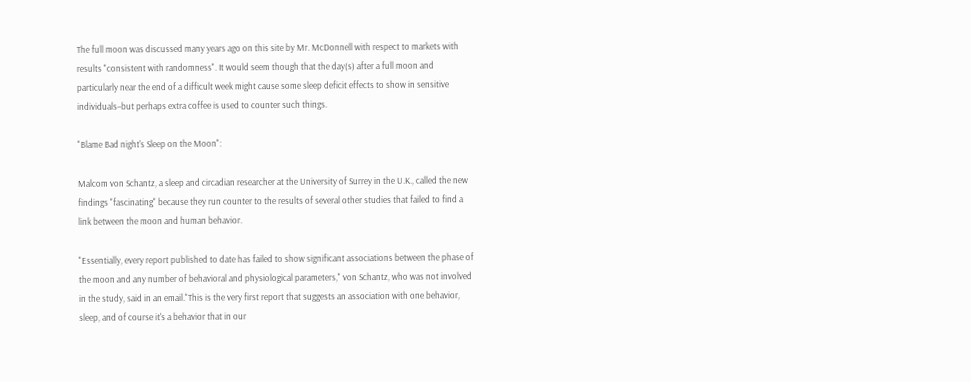The full moon was discussed many years ago on this site by Mr. McDonnell with respect to markets with results "consistent with randomness". It would seem though that the day(s) after a full moon and particularly near the end of a difficult week might cause some sleep deficit effects to show in sensitive individuals–but perhaps extra coffee is used to counter such things.

"Blame Bad night's Sleep on the Moon":

Malcom von Schantz, a sleep and circadian researcher at the University of Surrey in the U.K., called the new findings "fascinating" because they run counter to the results of several other studies that failed to find a link between the moon and human behavior.

"Essentially, every report published to date has failed to show significant associations between the phase of the moon and any number of behavioral and physiological parameters," von Schantz, who was not involved in the study, said in an email."This is the very first report that suggests an association with one behavior, sleep, and of course it's a behavior that in our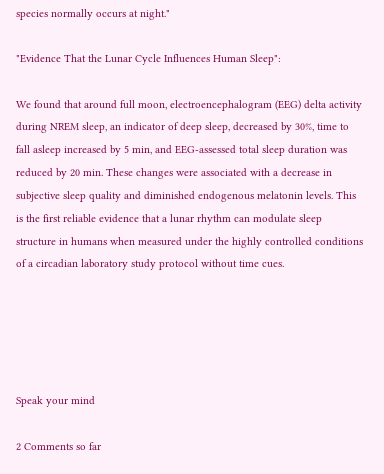species normally occurs at night."

"Evidence That the Lunar Cycle Influences Human Sleep":

We found that around full moon, electroencephalogram (EEG) delta activity during NREM sleep, an indicator of deep sleep, decreased by 30%, time to fall asleep increased by 5 min, and EEG-assessed total sleep duration was reduced by 20 min. These changes were associated with a decrease in subjective sleep quality and diminished endogenous melatonin levels. This is the first reliable evidence that a lunar rhythm can modulate sleep structure in humans when measured under the highly controlled conditions of a circadian laboratory study protocol without time cues.





Speak your mind

2 Comments so far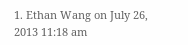1. Ethan Wang on July 26, 2013 11:18 am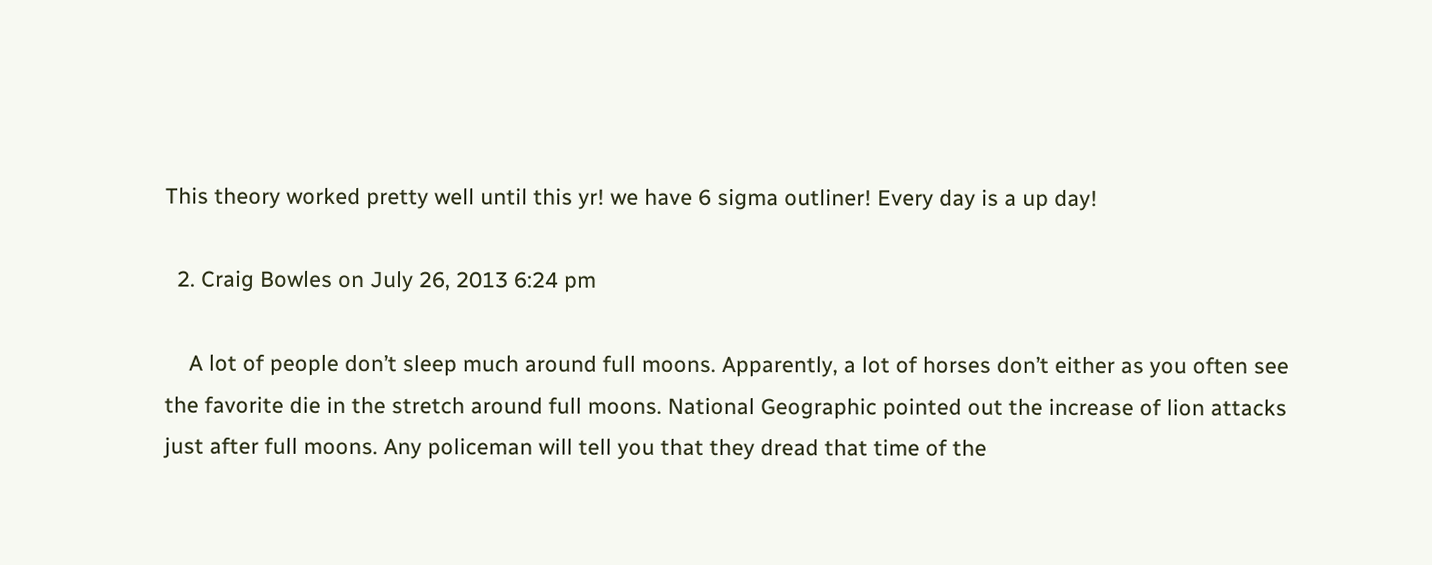This theory worked pretty well until this yr! we have 6 sigma outliner! Every day is a up day!

  2. Craig Bowles on July 26, 2013 6:24 pm

    A lot of people don’t sleep much around full moons. Apparently, a lot of horses don’t either as you often see the favorite die in the stretch around full moons. National Geographic pointed out the increase of lion attacks just after full moons. Any policeman will tell you that they dread that time of the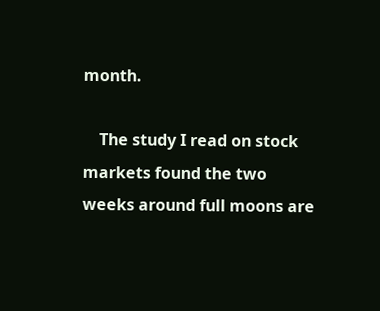month.

    The study I read on stock markets found the two weeks around full moons are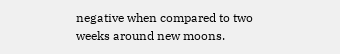negative when compared to two weeks around new moons.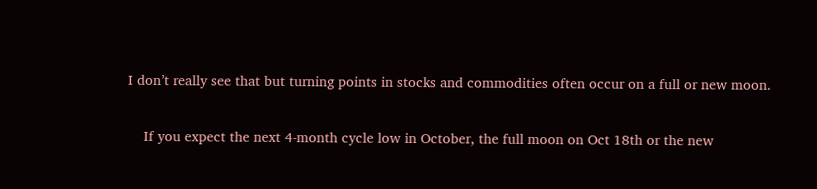I don’t really see that but turning points in stocks and commodities often occur on a full or new moon.

    If you expect the next 4-month cycle low in October, the full moon on Oct 18th or the new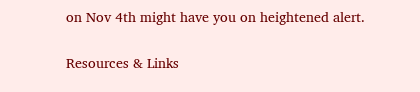on Nov 4th might have you on heightened alert.


Resources & Links